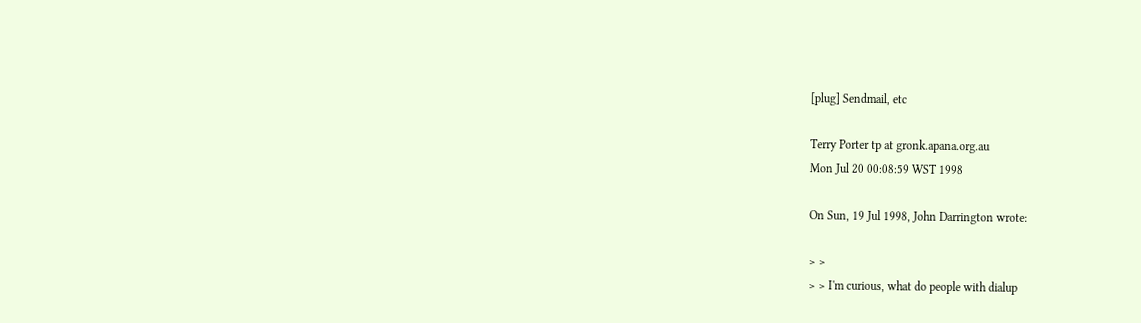[plug] Sendmail, etc

Terry Porter tp at gronk.apana.org.au
Mon Jul 20 00:08:59 WST 1998

On Sun, 19 Jul 1998, John Darrington wrote:

> >
> > I'm curious, what do people with dialup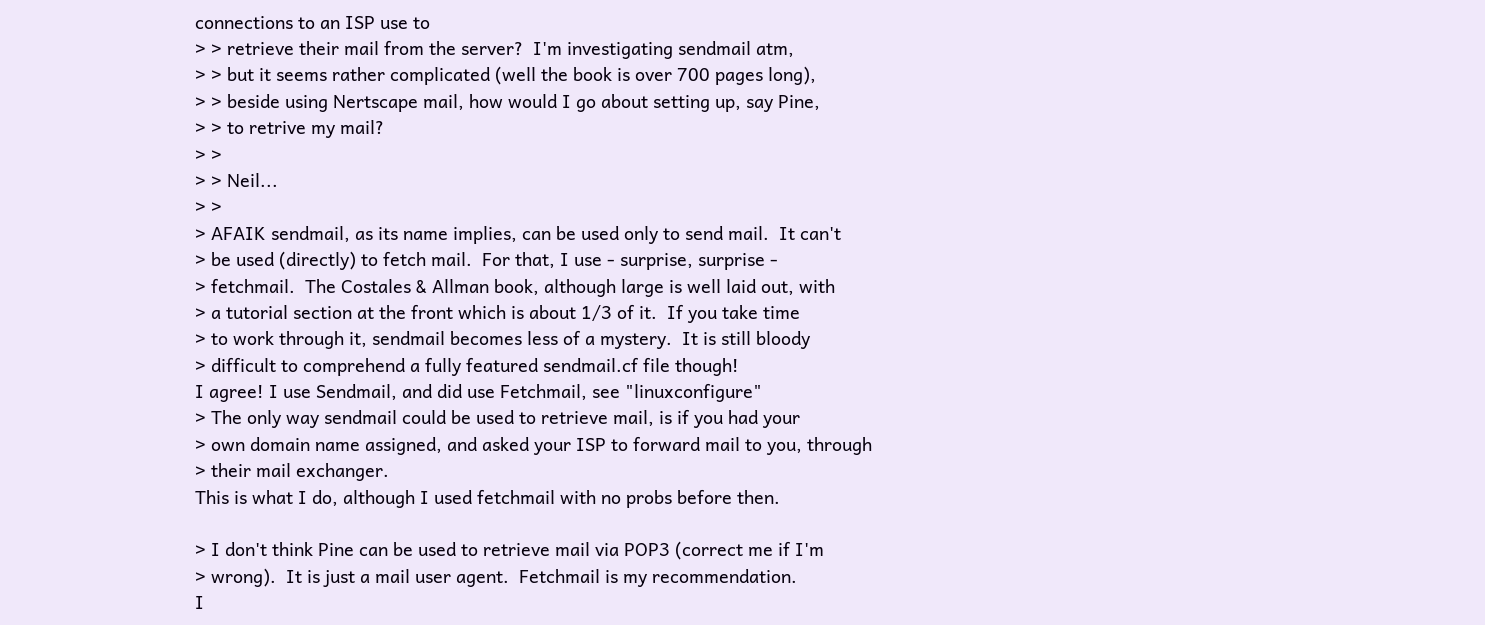connections to an ISP use to
> > retrieve their mail from the server?  I'm investigating sendmail atm,
> > but it seems rather complicated (well the book is over 700 pages long),
> > beside using Nertscape mail, how would I go about setting up, say Pine,
> > to retrive my mail?
> >
> > Neil...
> >
> AFAIK sendmail, as its name implies, can be used only to send mail.  It can't
> be used (directly) to fetch mail.  For that, I use - surprise, surprise -
> fetchmail.  The Costales & Allman book, although large is well laid out, with
> a tutorial section at the front which is about 1/3 of it.  If you take time
> to work through it, sendmail becomes less of a mystery.  It is still bloody
> difficult to comprehend a fully featured sendmail.cf file though!
I agree! I use Sendmail, and did use Fetchmail, see "linuxconfigure"
> The only way sendmail could be used to retrieve mail, is if you had your
> own domain name assigned, and asked your ISP to forward mail to you, through
> their mail exchanger.
This is what I do, although I used fetchmail with no probs before then.

> I don't think Pine can be used to retrieve mail via POP3 (correct me if I'm
> wrong).  It is just a mail user agent.  Fetchmail is my recommendation.
I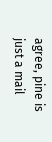agree, pine is just a mail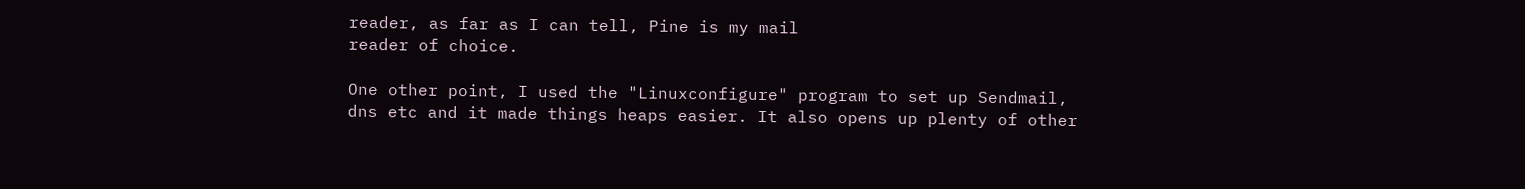reader, as far as I can tell, Pine is my mail
reader of choice.

One other point, I used the "Linuxconfigure" program to set up Sendmail,
dns etc and it made things heaps easier. It also opens up plenty of other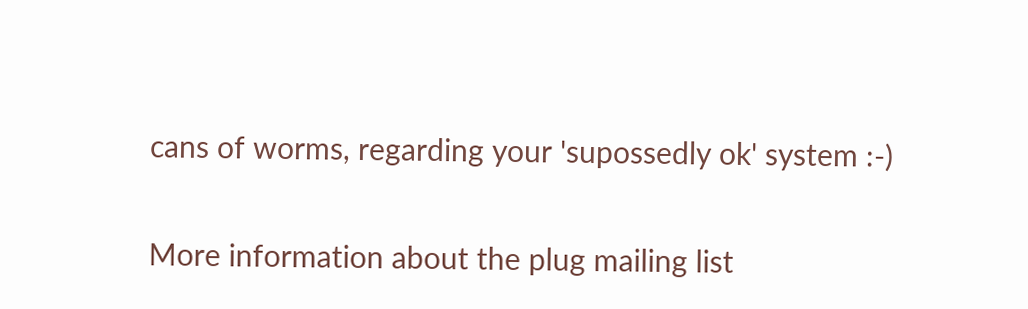cans of worms, regarding your 'supossedly ok' system :-)


More information about the plug mailing list